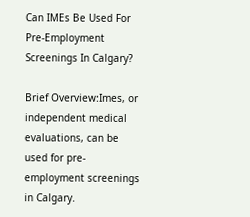Can IMEs Be Used For Pre-Employment Screenings In Calgary?

Brief Overview:Imes, or independent medical evaluations, can be used for pre-employment screenings in Calgary.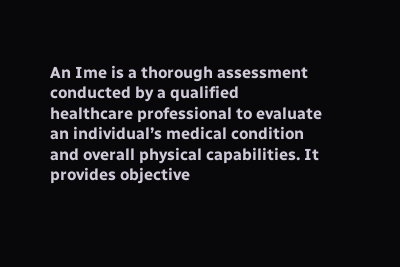An Ime is a thorough assessment conducted by a qualified healthcare professional to evaluate an individual’s medical condition and overall physical capabilities. It provides objective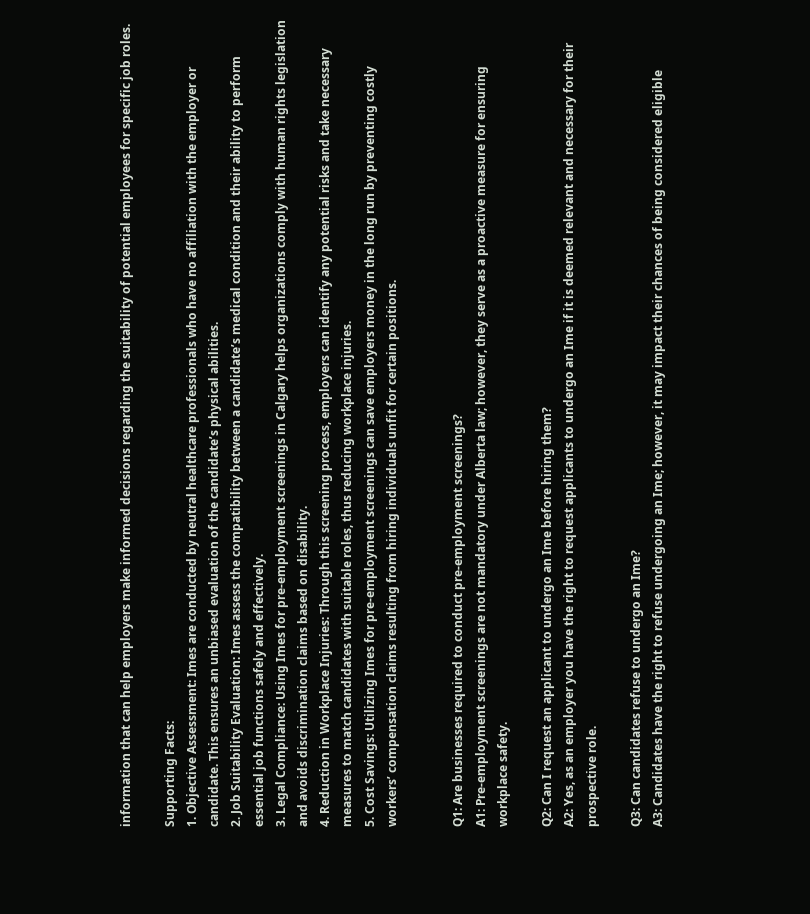information that can help employers make informed decisions regarding the suitability of potential employees for specific job roles.

Supporting Facts:
1. Objective Assessment: Imes are conducted by neutral healthcare professionals who have no affiliation with the employer or candidate. This ensures an unbiased evaluation of the candidate’s physical abilities.
2. Job Suitability Evaluation: Imes assess the compatibility between a candidate’s medical condition and their ability to perform essential job functions safely and effectively.
3. Legal Compliance: Using Imes for pre-employment screenings in Calgary helps organizations comply with human rights legislation and avoids discrimination claims based on disability.
4. Reduction in Workplace Injuries: Through this screening process, employers can identify any potential risks and take necessary measures to match candidates with suitable roles, thus reducing workplace injuries.
5. Cost Savings: Utilizing Imes for pre-employment screenings can save employers money in the long run by preventing costly workers’ compensation claims resulting from hiring individuals unfit for certain positions.


Q1: Are businesses required to conduct pre-employment screenings?
A1: Pre-employment screenings are not mandatory under Alberta law; however, they serve as a proactive measure for ensuring workplace safety.

Q2: Can I request an applicant to undergo an Ime before hiring them?
A2: Yes, as an employer you have the right to request applicants to undergo an Ime if it is deemed relevant and necessary for their prospective role.

Q3: Can candidates refuse to undergo an Ime?
A3: Candidates have the right to refuse undergoing an Ime; however, it may impact their chances of being considered eligible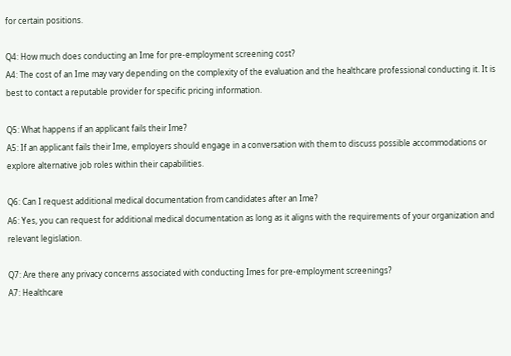for certain positions.

Q4: How much does conducting an Ime for pre-employment screening cost?
A4: The cost of an Ime may vary depending on the complexity of the evaluation and the healthcare professional conducting it. It is best to contact a reputable provider for specific pricing information.

Q5: What happens if an applicant fails their Ime?
A5: If an applicant fails their Ime, employers should engage in a conversation with them to discuss possible accommodations or explore alternative job roles within their capabilities.

Q6: Can I request additional medical documentation from candidates after an Ime?
A6: Yes, you can request for additional medical documentation as long as it aligns with the requirements of your organization and relevant legislation.

Q7: Are there any privacy concerns associated with conducting Imes for pre-employment screenings?
A7: Healthcare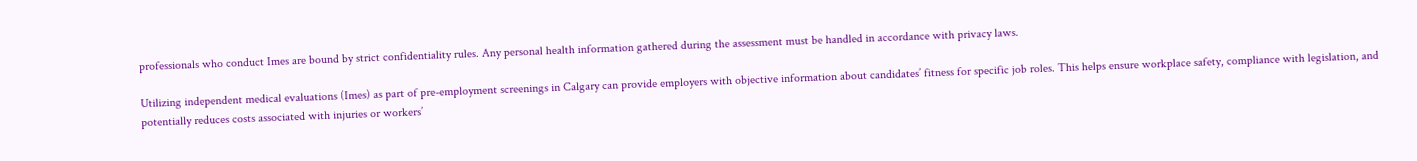professionals who conduct Imes are bound by strict confidentiality rules. Any personal health information gathered during the assessment must be handled in accordance with privacy laws.

Utilizing independent medical evaluations (Imes) as part of pre-employment screenings in Calgary can provide employers with objective information about candidates’ fitness for specific job roles. This helps ensure workplace safety, compliance with legislation, and potentially reduces costs associated with injuries or workers’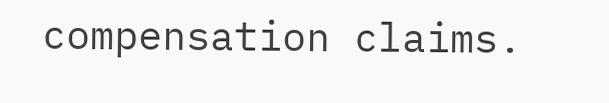compensation claims.